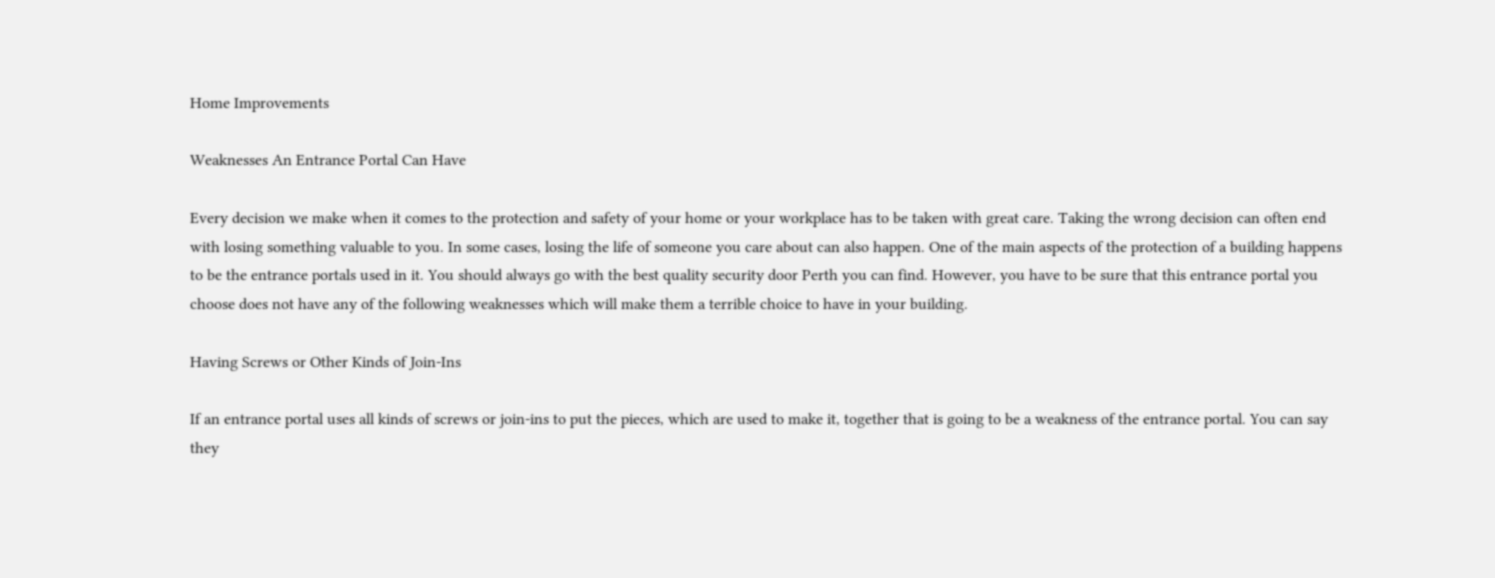Home Improvements

Weaknesses An Entrance Portal Can Have

Every decision we make when it comes to the protection and safety of your home or your workplace has to be taken with great care. Taking the wrong decision can often end with losing something valuable to you. In some cases, losing the life of someone you care about can also happen. One of the main aspects of the protection of a building happens to be the entrance portals used in it. You should always go with the best quality security door Perth you can find. However, you have to be sure that this entrance portal you choose does not have any of the following weaknesses which will make them a terrible choice to have in your building.

Having Screws or Other Kinds of Join-Ins

If an entrance portal uses all kinds of screws or join-ins to put the pieces, which are used to make it, together that is going to be a weakness of the entrance portal. You can say they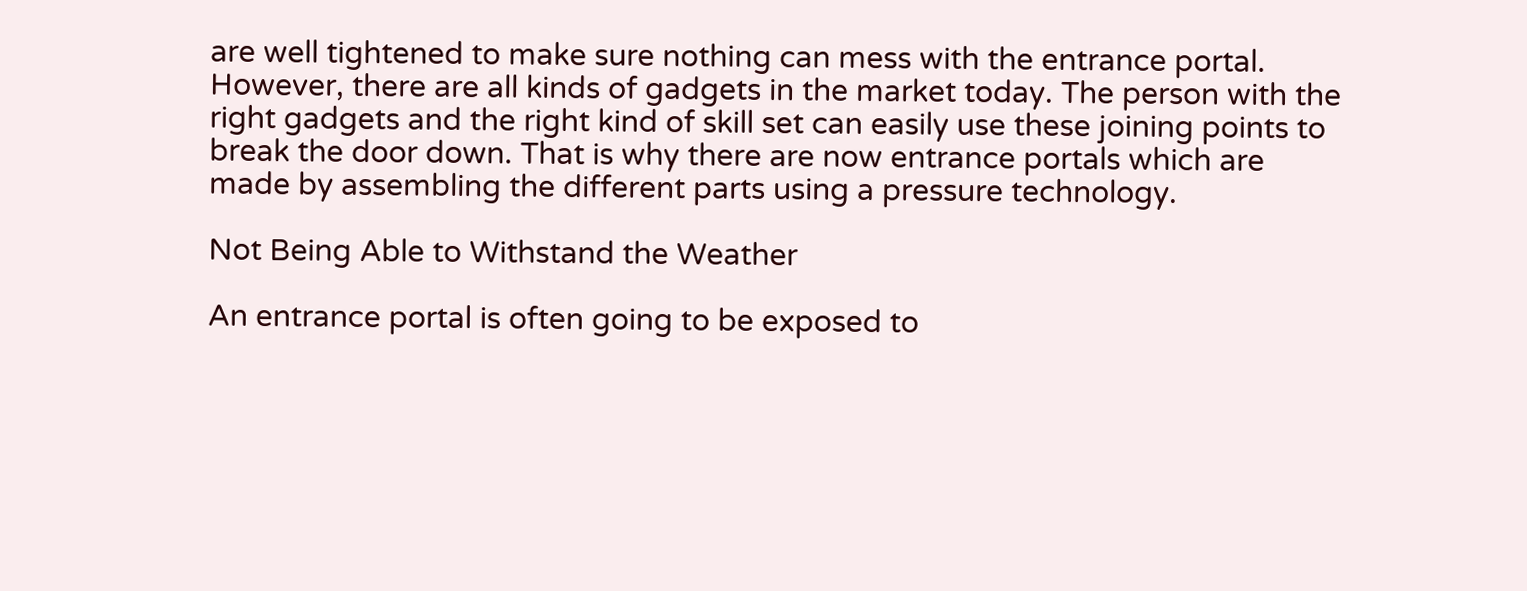are well tightened to make sure nothing can mess with the entrance portal. However, there are all kinds of gadgets in the market today. The person with the right gadgets and the right kind of skill set can easily use these joining points to break the door down. That is why there are now entrance portals which are made by assembling the different parts using a pressure technology.

Not Being Able to Withstand the Weather

An entrance portal is often going to be exposed to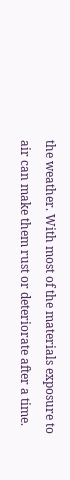the weather. With most of the materials exposure to air can make them rust or deteriorate after a time.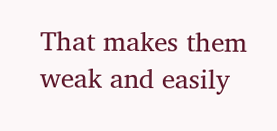That makes them weak and easily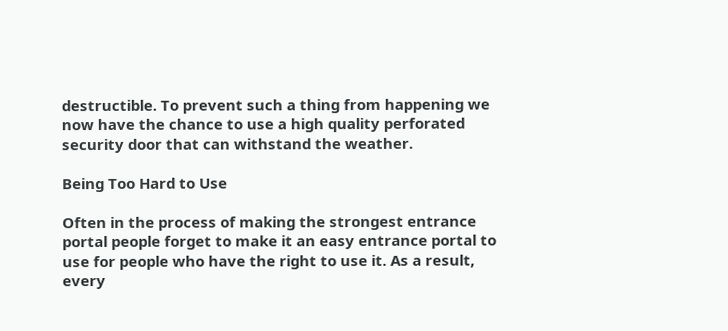destructible. To prevent such a thing from happening we now have the chance to use a high quality perforated security door that can withstand the weather.

Being Too Hard to Use

Often in the process of making the strongest entrance portal people forget to make it an easy entrance portal to use for people who have the right to use it. As a result, every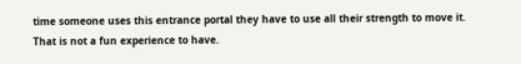time someone uses this entrance portal they have to use all their strength to move it. That is not a fun experience to have.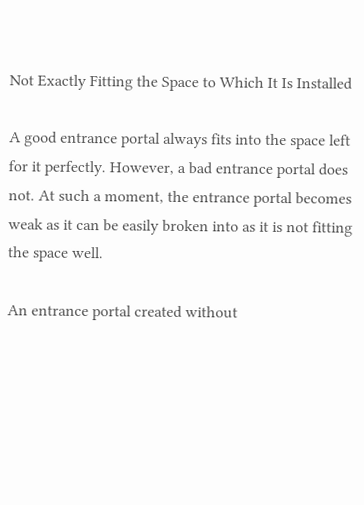Not Exactly Fitting the Space to Which It Is Installed

A good entrance portal always fits into the space left for it perfectly. However, a bad entrance portal does not. At such a moment, the entrance portal becomes weak as it can be easily broken into as it is not fitting the space well.

An entrance portal created without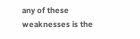any of these weaknesses is the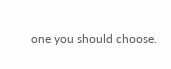one you should choose.